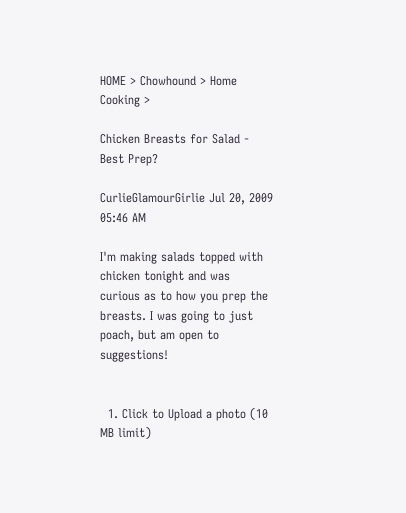HOME > Chowhound > Home Cooking >

Chicken Breasts for Salad - Best Prep?

CurlieGlamourGirlie Jul 20, 2009 05:46 AM

I'm making salads topped with chicken tonight and was curious as to how you prep the breasts. I was going to just poach, but am open to suggestions!


  1. Click to Upload a photo (10 MB limit)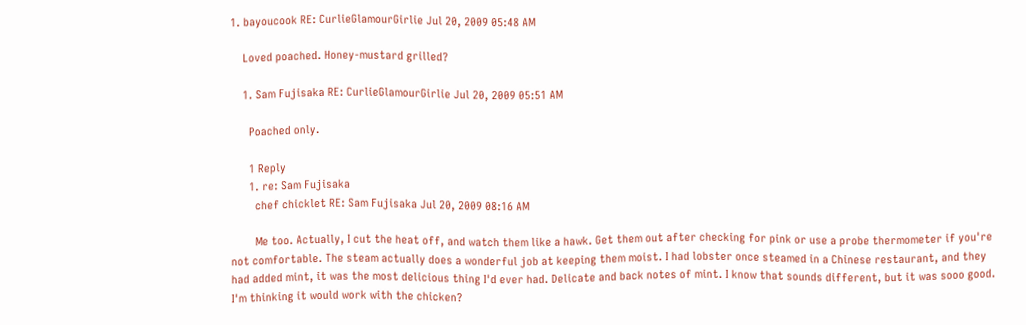1. bayoucook RE: CurlieGlamourGirlie Jul 20, 2009 05:48 AM

    Loved poached. Honey-mustard grilled?

    1. Sam Fujisaka RE: CurlieGlamourGirlie Jul 20, 2009 05:51 AM

      Poached only.

      1 Reply
      1. re: Sam Fujisaka
        chef chicklet RE: Sam Fujisaka Jul 20, 2009 08:16 AM

        Me too. Actually, I cut the heat off, and watch them like a hawk. Get them out after checking for pink or use a probe thermometer if you're not comfortable. The steam actually does a wonderful job at keeping them moist. I had lobster once steamed in a Chinese restaurant, and they had added mint, it was the most delicious thing I'd ever had. Delicate and back notes of mint. I know that sounds different, but it was sooo good. I'm thinking it would work with the chicken?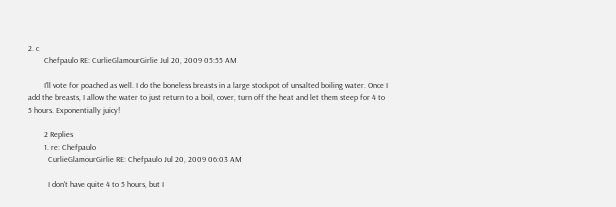2. c
        Chefpaulo RE: CurlieGlamourGirlie Jul 20, 2009 05:55 AM

        I'll vote for poached as well. I do the boneless breasts in a large stockpot of unsalted boiling water. Once I add the breasts, I allow the water to just return to a boil, cover, turn off the heat and let them steep for 4 to 5 hours. Exponentially juicy!

        2 Replies
        1. re: Chefpaulo
          CurlieGlamourGirlie RE: Chefpaulo Jul 20, 2009 06:03 AM

          I don't have quite 4 to 5 hours, but I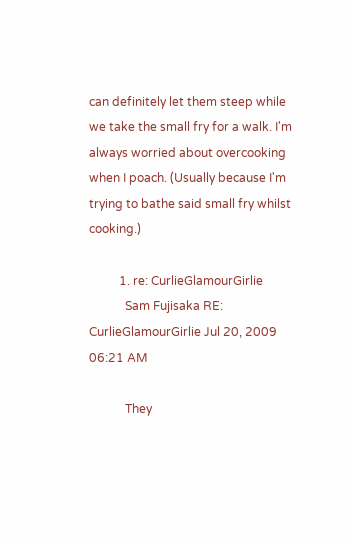can definitely let them steep while we take the small fry for a walk. I'm always worried about overcooking when I poach. (Usually because I'm trying to bathe said small fry whilst cooking.)

          1. re: CurlieGlamourGirlie
            Sam Fujisaka RE: CurlieGlamourGirlie Jul 20, 2009 06:21 AM

            They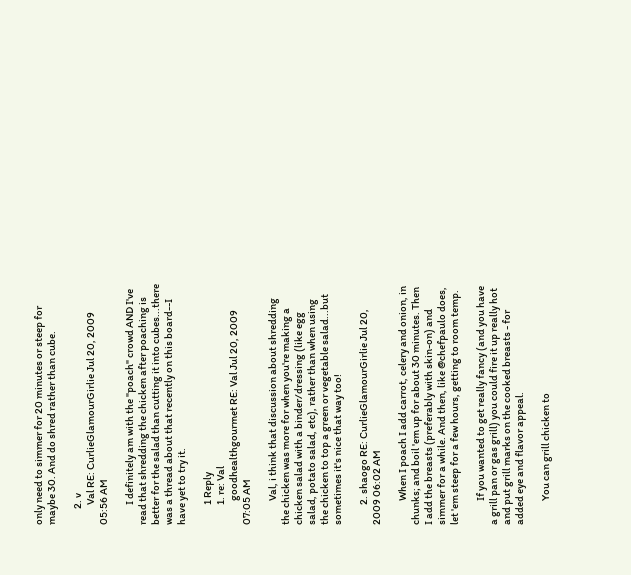only need to simmer for 20 minutes or steep for maybe 30. And do shred rather than cube.

        2. v
          Val RE: CurlieGlamourGirlie Jul 20, 2009 05:56 AM

          I definitely am with the "poach" crowd AND I've read that shredding the chicken after poaching is better for the salad than cutting it into cubes...there was a thread about that recently on this board--I have yet to try it.

          1 Reply
          1. re: Val
            goodhealthgourmet RE: Val Jul 20, 2009 07:05 AM

            Val, i think that discussion about shredding the chicken was more for when you're making a chicken salad with a binder/dressing (like egg salad, potato salad, etc), rather than when using the chicken to top a green or vegetable salad...but sometimes it's nice that way too!

          2. shaogo RE: CurlieGlamourGirlie Jul 20, 2009 06:02 AM

            When I poach I add carrot, celery and onion, in chunks; and boil 'em up for about 30 minutes. Then I add the breasts (preferably with skin-on) and simmer for a while. And then, like @chefpaulo does, let 'em steep for a few hours, getting to room temp.

            If you wanted to get really fancy (and you have a grill pan or gas grill) you could fire it up really hot and put grill marks on the cooked breasts - for added eye and flavor appeal.

            You can grill chicken to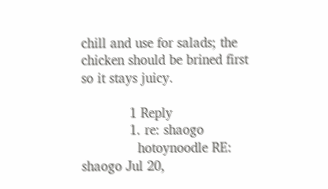chill and use for salads; the chicken should be brined first so it stays juicy.

            1 Reply
            1. re: shaogo
              hotoynoodle RE: shaogo Jul 20,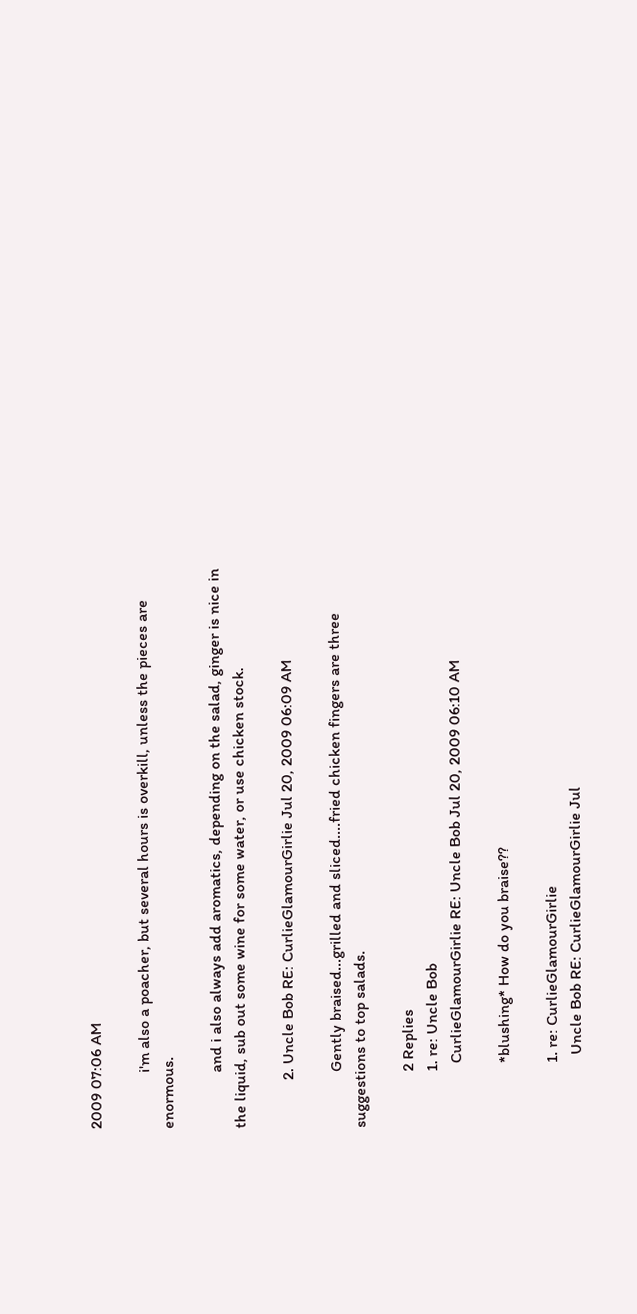2009 07:06 AM

              i'm also a poacher, but several hours is overkill, unless the pieces are enormous.

              and i also always add aromatics, depending on the salad, ginger is nice in the liquid, sub out some wine for some water, or use chicken stock.

            2. Uncle Bob RE: CurlieGlamourGirlie Jul 20, 2009 06:09 AM

              Gently braised...grilled and sliced....fried chicken fingers are three suggestions to top salads.

              2 Replies
              1. re: Uncle Bob
                CurlieGlamourGirlie RE: Uncle Bob Jul 20, 2009 06:10 AM

                *blushing* How do you braise??

                1. re: CurlieGlamourGirlie
                  Uncle Bob RE: CurlieGlamourGirlie Jul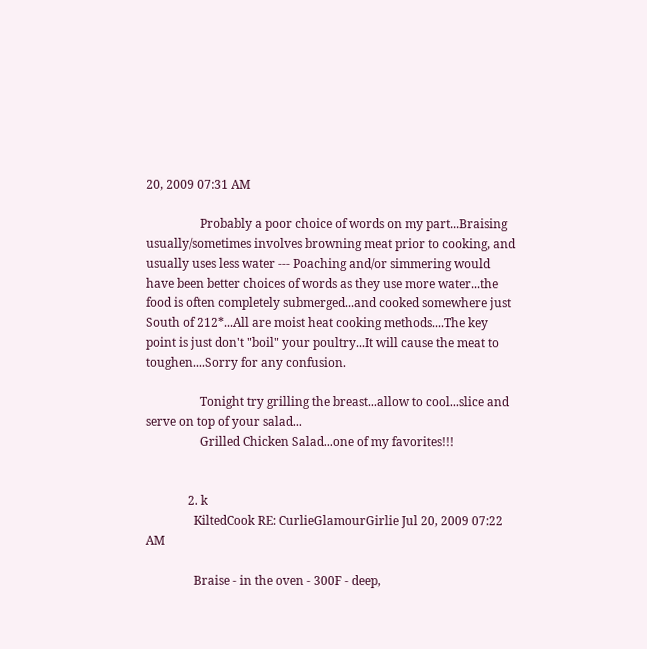20, 2009 07:31 AM

                  Probably a poor choice of words on my part...Braising usually/sometimes involves browning meat prior to cooking, and usually uses less water --- Poaching and/or simmering would have been better choices of words as they use more water...the food is often completely submerged...and cooked somewhere just South of 212*...All are moist heat cooking methods....The key point is just don't "boil" your poultry...It will cause the meat to toughen....Sorry for any confusion.

                  Tonight try grilling the breast...allow to cool...slice and serve on top of your salad...
                  Grilled Chicken Salad...one of my favorites!!!


              2. k
                KiltedCook RE: CurlieGlamourGirlie Jul 20, 2009 07:22 AM

                Braise - in the oven - 300F - deep,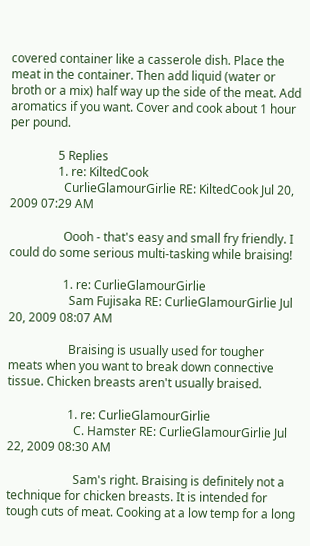covered container like a casserole dish. Place the meat in the container. Then add liquid (water or broth or a mix) half way up the side of the meat. Add aromatics if you want. Cover and cook about 1 hour per pound.

                5 Replies
                1. re: KiltedCook
                  CurlieGlamourGirlie RE: KiltedCook Jul 20, 2009 07:29 AM

                  Oooh - that's easy and small fry friendly. I could do some serious multi-tasking while braising!

                  1. re: CurlieGlamourGirlie
                    Sam Fujisaka RE: CurlieGlamourGirlie Jul 20, 2009 08:07 AM

                    Braising is usually used for tougher meats when you want to break down connective tissue. Chicken breasts aren't usually braised.

                    1. re: CurlieGlamourGirlie
                      C. Hamster RE: CurlieGlamourGirlie Jul 22, 2009 08:30 AM

                      Sam's right. Braising is definitely not a technique for chicken breasts. It is intended for tough cuts of meat. Cooking at a low temp for a long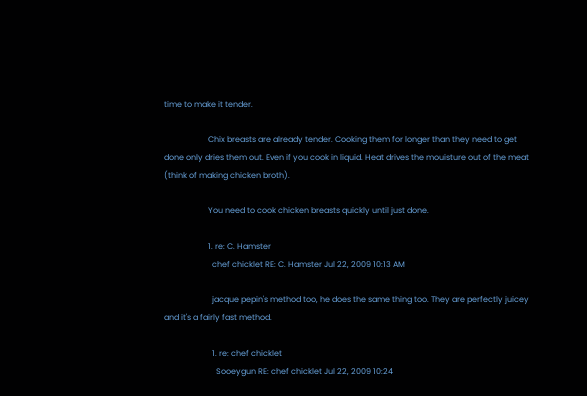time to make it tender.

                      Chix breasts are already tender. Cooking them for longer than they need to get done only dries them out. Even if you cook in liquid. Heat drives the mouisture out of the meat (think of making chicken broth).

                      You need to cook chicken breasts quickly until just done.

                      1. re: C. Hamster
                        chef chicklet RE: C. Hamster Jul 22, 2009 10:13 AM

                        jacque pepin's method too, he does the same thing too. They are perfectly juicey and it's a fairly fast method.

                        1. re: chef chicklet
                          Sooeygun RE: chef chicklet Jul 22, 2009 10:24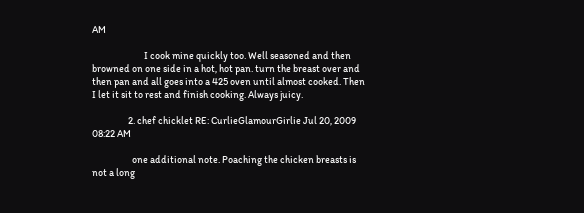AM

                          I cook mine quickly too. Well seasoned and then browned on one side in a hot, hot pan. turn the breast over and then pan and all goes into a 425 oven until almost cooked. Then I let it sit to rest and finish cooking. Always juicy.

                  2. chef chicklet RE: CurlieGlamourGirlie Jul 20, 2009 08:22 AM

                    one additional note. Poaching the chicken breasts is not a long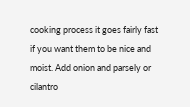cooking process it goes fairly fast if you want them to be nice and moist. Add onion and parsely or cilantro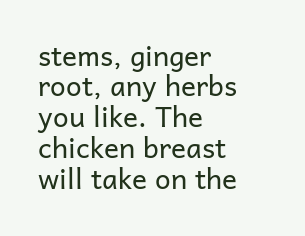stems, ginger root, any herbs you like. The chicken breast will take on the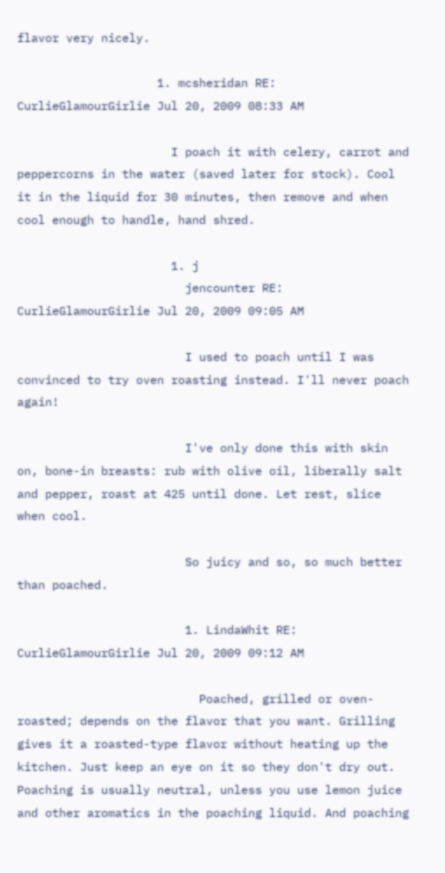flavor very nicely.

                    1. mcsheridan RE: CurlieGlamourGirlie Jul 20, 2009 08:33 AM

                      I poach it with celery, carrot and peppercorns in the water (saved later for stock). Cool it in the liquid for 30 minutes, then remove and when cool enough to handle, hand shred.

                      1. j
                        jencounter RE: CurlieGlamourGirlie Jul 20, 2009 09:05 AM

                        I used to poach until I was convinced to try oven roasting instead. I'll never poach again!

                        I've only done this with skin on, bone-in breasts: rub with olive oil, liberally salt and pepper, roast at 425 until done. Let rest, slice when cool.

                        So juicy and so, so much better than poached.

                        1. LindaWhit RE: CurlieGlamourGirlie Jul 20, 2009 09:12 AM

                          Poached, grilled or oven-roasted; depends on the flavor that you want. Grilling gives it a roasted-type flavor without heating up the kitchen. Just keep an eye on it so they don't dry out. Poaching is usually neutral, unless you use lemon juice and other aromatics in the poaching liquid. And poaching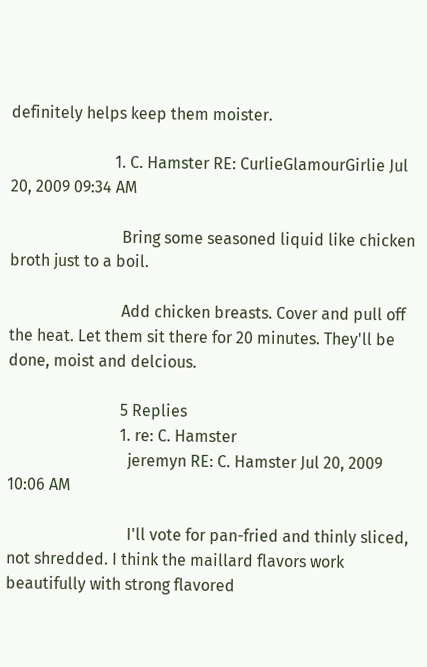definitely helps keep them moister.

                          1. C. Hamster RE: CurlieGlamourGirlie Jul 20, 2009 09:34 AM

                            Bring some seasoned liquid like chicken broth just to a boil.

                            Add chicken breasts. Cover and pull off the heat. Let them sit there for 20 minutes. They'll be done, moist and delcious.

                            5 Replies
                            1. re: C. Hamster
                              jeremyn RE: C. Hamster Jul 20, 2009 10:06 AM

                              I'll vote for pan-fried and thinly sliced, not shredded. I think the maillard flavors work beautifully with strong flavored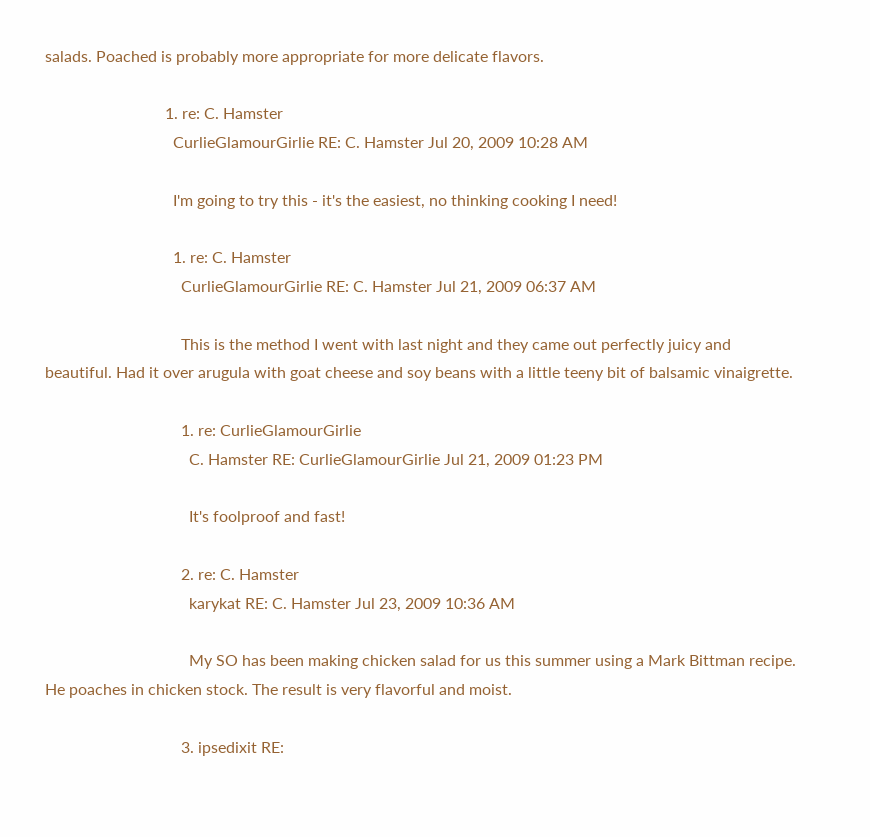salads. Poached is probably more appropriate for more delicate flavors.

                              1. re: C. Hamster
                                CurlieGlamourGirlie RE: C. Hamster Jul 20, 2009 10:28 AM

                                I'm going to try this - it's the easiest, no thinking cooking I need!

                                1. re: C. Hamster
                                  CurlieGlamourGirlie RE: C. Hamster Jul 21, 2009 06:37 AM

                                  This is the method I went with last night and they came out perfectly juicy and beautiful. Had it over arugula with goat cheese and soy beans with a little teeny bit of balsamic vinaigrette.

                                  1. re: CurlieGlamourGirlie
                                    C. Hamster RE: CurlieGlamourGirlie Jul 21, 2009 01:23 PM

                                    It's foolproof and fast!

                                  2. re: C. Hamster
                                    karykat RE: C. Hamster Jul 23, 2009 10:36 AM

                                    My SO has been making chicken salad for us this summer using a Mark Bittman recipe. He poaches in chicken stock. The result is very flavorful and moist.

                                  3. ipsedixit RE: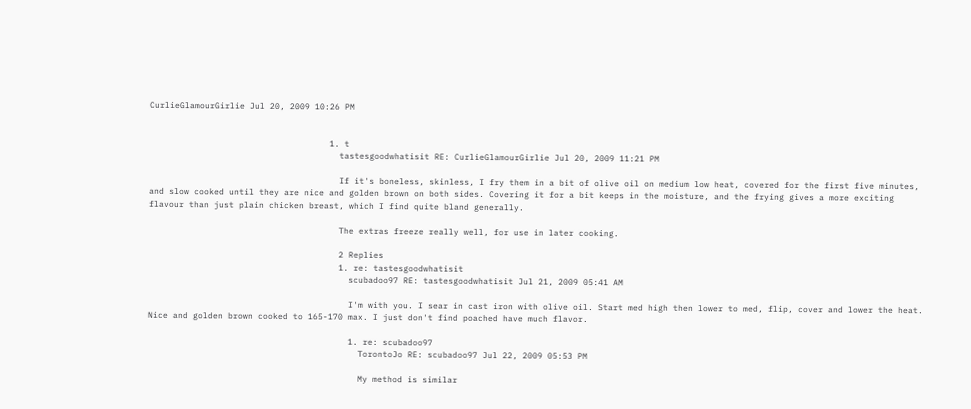CurlieGlamourGirlie Jul 20, 2009 10:26 PM


                                    1. t
                                      tastesgoodwhatisit RE: CurlieGlamourGirlie Jul 20, 2009 11:21 PM

                                      If it's boneless, skinless, I fry them in a bit of olive oil on medium low heat, covered for the first five minutes, and slow cooked until they are nice and golden brown on both sides. Covering it for a bit keeps in the moisture, and the frying gives a more exciting flavour than just plain chicken breast, which I find quite bland generally.

                                      The extras freeze really well, for use in later cooking.

                                      2 Replies
                                      1. re: tastesgoodwhatisit
                                        scubadoo97 RE: tastesgoodwhatisit Jul 21, 2009 05:41 AM

                                        I'm with you. I sear in cast iron with olive oil. Start med high then lower to med, flip, cover and lower the heat. Nice and golden brown cooked to 165-170 max. I just don't find poached have much flavor.

                                        1. re: scubadoo97
                                          TorontoJo RE: scubadoo97 Jul 22, 2009 05:53 PM

                                          My method is similar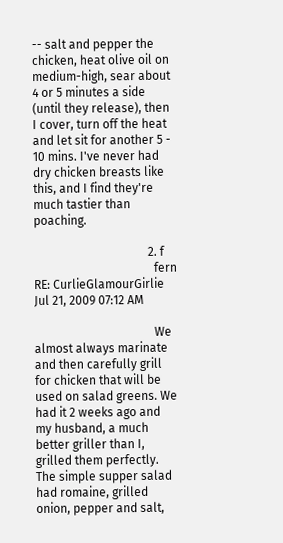-- salt and pepper the chicken, heat olive oil on medium-high, sear about 4 or 5 minutes a side (until they release), then I cover, turn off the heat and let sit for another 5 - 10 mins. I've never had dry chicken breasts like this, and I find they're much tastier than poaching.

                                      2. f
                                        fern RE: CurlieGlamourGirlie Jul 21, 2009 07:12 AM

                                        We almost always marinate and then carefully grill for chicken that will be used on salad greens. We had it 2 weeks ago and my husband, a much better griller than I, grilled them perfectly. The simple supper salad had romaine, grilled onion, pepper and salt,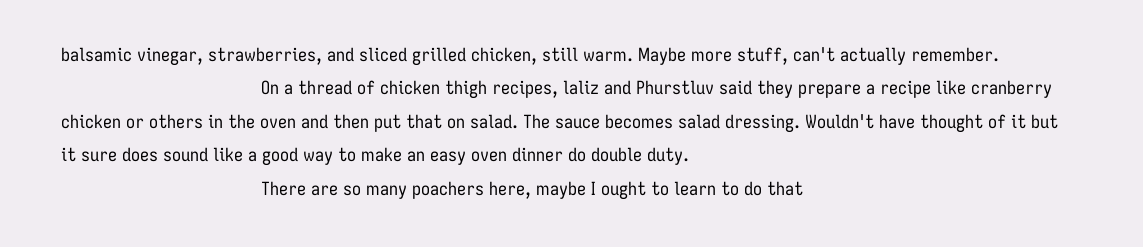balsamic vinegar, strawberries, and sliced grilled chicken, still warm. Maybe more stuff, can't actually remember.
                                        On a thread of chicken thigh recipes, laliz and Phurstluv said they prepare a recipe like cranberry chicken or others in the oven and then put that on salad. The sauce becomes salad dressing. Wouldn't have thought of it but it sure does sound like a good way to make an easy oven dinner do double duty.
                                        There are so many poachers here, maybe I ought to learn to do that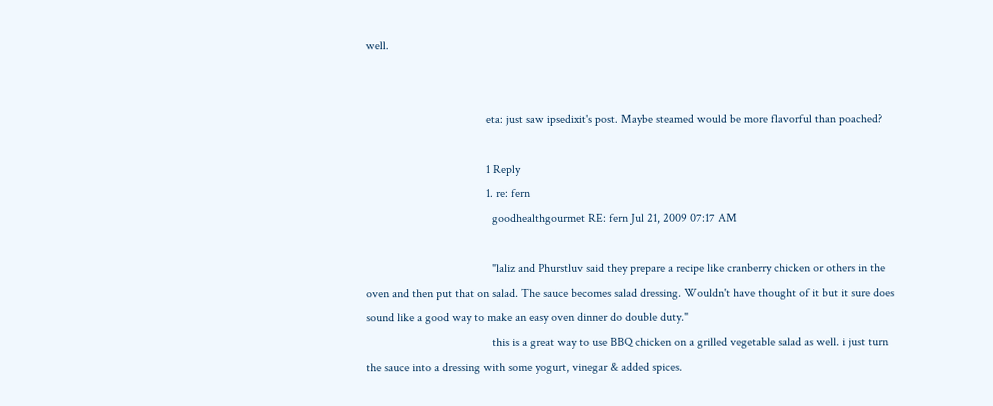well.


                                        eta: just saw ipsedixit's post. Maybe steamed would be more flavorful than poached?

                                        1 Reply
                                        1. re: fern
                                          goodhealthgourmet RE: fern Jul 21, 2009 07:17 AM

                                          "laliz and Phurstluv said they prepare a recipe like cranberry chicken or others in the oven and then put that on salad. The sauce becomes salad dressing. Wouldn't have thought of it but it sure does sound like a good way to make an easy oven dinner do double duty."
                                          this is a great way to use BBQ chicken on a grilled vegetable salad as well. i just turn the sauce into a dressing with some yogurt, vinegar & added spices.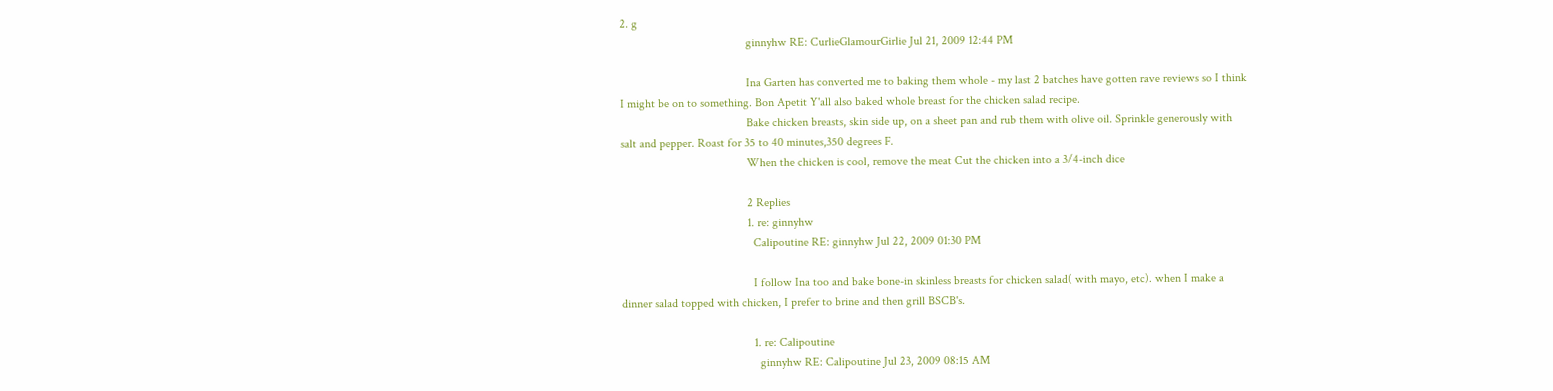2. g
                                          ginnyhw RE: CurlieGlamourGirlie Jul 21, 2009 12:44 PM

                                          Ina Garten has converted me to baking them whole - my last 2 batches have gotten rave reviews so I think I might be on to something. Bon Apetit Y'all also baked whole breast for the chicken salad recipe.
                                          Bake chicken breasts, skin side up, on a sheet pan and rub them with olive oil. Sprinkle generously with salt and pepper. Roast for 35 to 40 minutes,350 degrees F.
                                          When the chicken is cool, remove the meat Cut the chicken into a 3/4-inch dice

                                          2 Replies
                                          1. re: ginnyhw
                                            Calipoutine RE: ginnyhw Jul 22, 2009 01:30 PM

                                            I follow Ina too and bake bone-in skinless breasts for chicken salad( with mayo, etc). when I make a dinner salad topped with chicken, I prefer to brine and then grill BSCB's.

                                            1. re: Calipoutine
                                              ginnyhw RE: Calipoutine Jul 23, 2009 08:15 AM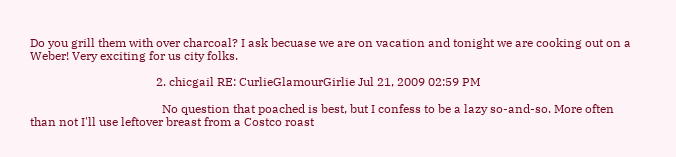Do you grill them with over charcoal? I ask becuase we are on vacation and tonight we are cooking out on a Weber! Very exciting for us city folks.

                                          2. chicgail RE: CurlieGlamourGirlie Jul 21, 2009 02:59 PM

                                            No question that poached is best, but I confess to be a lazy so-and-so. More often than not I'll use leftover breast from a Costco roast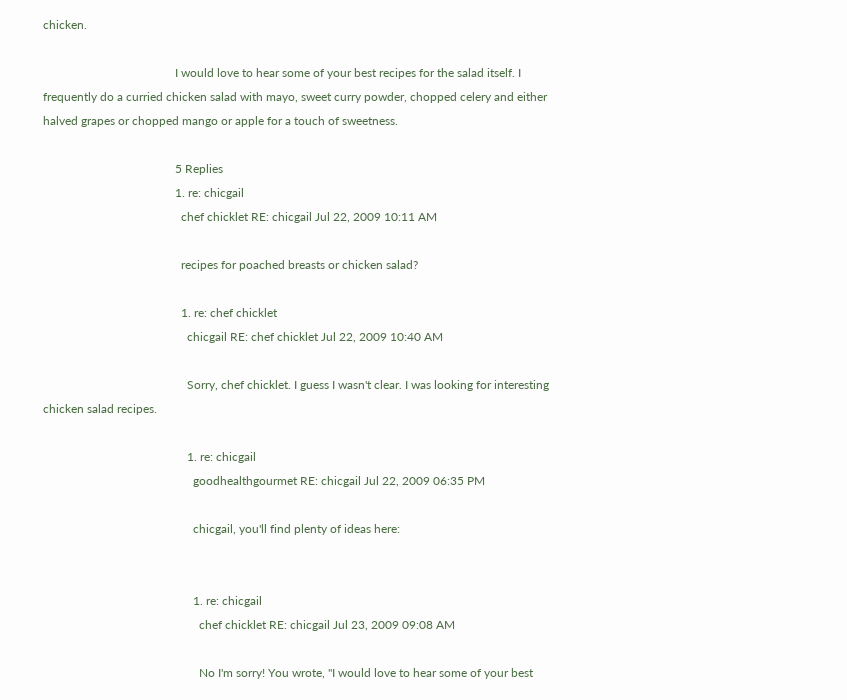chicken.

                                            I would love to hear some of your best recipes for the salad itself. I frequently do a curried chicken salad with mayo, sweet curry powder, chopped celery and either halved grapes or chopped mango or apple for a touch of sweetness.

                                            5 Replies
                                            1. re: chicgail
                                              chef chicklet RE: chicgail Jul 22, 2009 10:11 AM

                                              recipes for poached breasts or chicken salad?

                                              1. re: chef chicklet
                                                chicgail RE: chef chicklet Jul 22, 2009 10:40 AM

                                                Sorry, chef chicklet. I guess I wasn't clear. I was looking for interesting chicken salad recipes.

                                                1. re: chicgail
                                                  goodhealthgourmet RE: chicgail Jul 22, 2009 06:35 PM

                                                  chicgail, you'll find plenty of ideas here:


                                                  1. re: chicgail
                                                    chef chicklet RE: chicgail Jul 23, 2009 09:08 AM

                                                    No I'm sorry! You wrote, "I would love to hear some of your best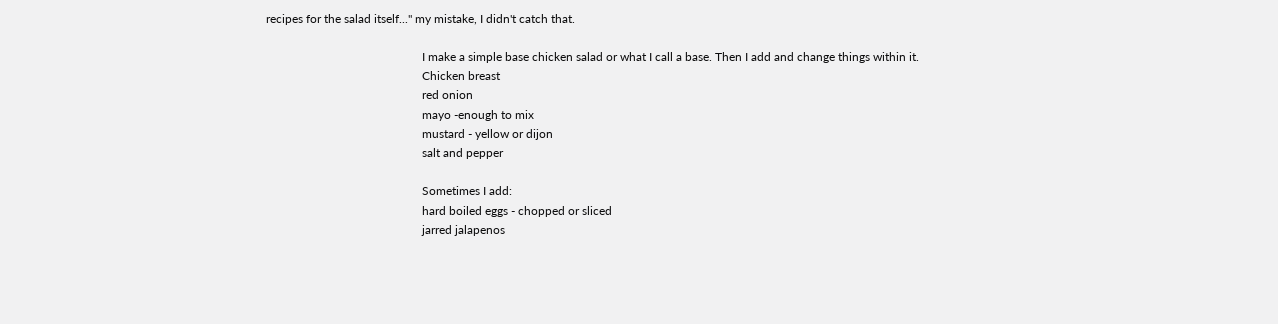recipes for the salad itself..." my mistake, I didn't catch that.

                                                    I make a simple base chicken salad or what I call a base. Then I add and change things within it.
                                                    Chicken breast
                                                    red onion
                                                    mayo -enough to mix
                                                    mustard - yellow or dijon
                                                    salt and pepper

                                                    Sometimes I add:
                                                    hard boiled eggs - chopped or sliced
                                                    jarred jalapenos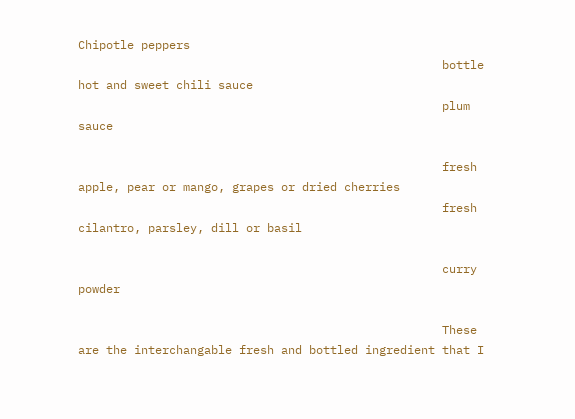Chipotle peppers
                                                    bottle hot and sweet chili sauce
                                                    plum sauce

                                                    fresh apple, pear or mango, grapes or dried cherries
                                                    fresh cilantro, parsley, dill or basil

                                                    curry powder

                                                    These are the interchangable fresh and bottled ingredient that I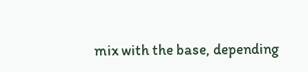mix with the base, depending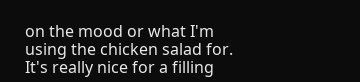on the mood or what I'm using the chicken salad for. It's really nice for a filling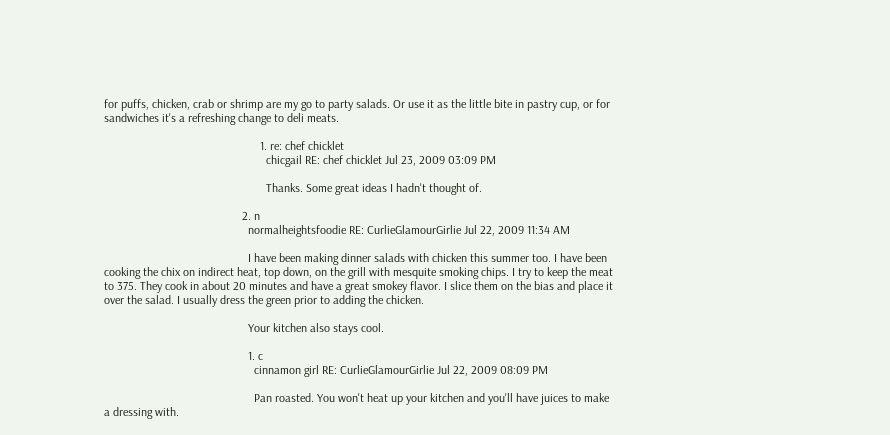for puffs, chicken, crab or shrimp are my go to party salads. Or use it as the little bite in pastry cup, or for sandwiches it's a refreshing change to deli meats.

                                                    1. re: chef chicklet
                                                      chicgail RE: chef chicklet Jul 23, 2009 03:09 PM

                                                      Thanks. Some great ideas I hadn't thought of.

                                              2. n
                                                normalheightsfoodie RE: CurlieGlamourGirlie Jul 22, 2009 11:34 AM

                                                I have been making dinner salads with chicken this summer too. I have been cooking the chix on indirect heat, top down, on the grill with mesquite smoking chips. I try to keep the meat to 375. They cook in about 20 minutes and have a great smokey flavor. I slice them on the bias and place it over the salad. I usually dress the green prior to adding the chicken.

                                                Your kitchen also stays cool.

                                                1. c
                                                  cinnamon girl RE: CurlieGlamourGirlie Jul 22, 2009 08:09 PM

                                                  Pan roasted. You won't heat up your kitchen and you'll have juices to make a dressing with.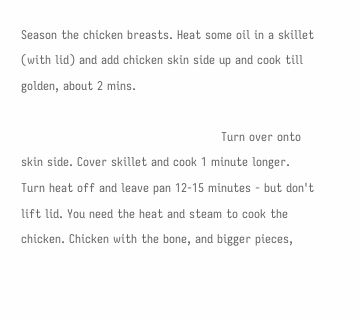Season the chicken breasts. Heat some oil in a skillet (with lid) and add chicken skin side up and cook till golden, about 2 mins.

                                                  Turn over onto skin side. Cover skillet and cook 1 minute longer. Turn heat off and leave pan 12-15 minutes - but don't lift lid. You need the heat and steam to cook the chicken. Chicken with the bone, and bigger pieces,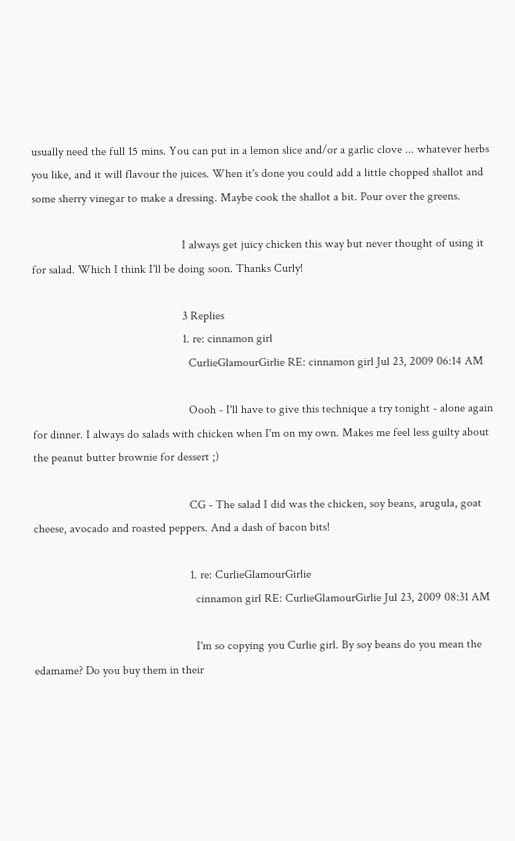usually need the full 15 mins. You can put in a lemon slice and/or a garlic clove ... whatever herbs you like, and it will flavour the juices. When it's done you could add a little chopped shallot and some sherry vinegar to make a dressing. Maybe cook the shallot a bit. Pour over the greens.

                                                  I always get juicy chicken this way but never thought of using it for salad. Which I think I'll be doing soon. Thanks Curly!

                                                  3 Replies
                                                  1. re: cinnamon girl
                                                    CurlieGlamourGirlie RE: cinnamon girl Jul 23, 2009 06:14 AM

                                                    Oooh - I'll have to give this technique a try tonight - alone again for dinner. I always do salads with chicken when I'm on my own. Makes me feel less guilty about the peanut butter brownie for dessert ;)

                                                    CG - The salad I did was the chicken, soy beans, arugula, goat cheese, avocado and roasted peppers. And a dash of bacon bits!

                                                    1. re: CurlieGlamourGirlie
                                                      cinnamon girl RE: CurlieGlamourGirlie Jul 23, 2009 08:31 AM

                                                      I'm so copying you Curlie girl. By soy beans do you mean the edamame? Do you buy them in their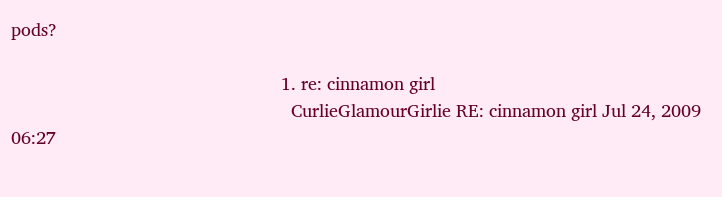pods?

                                                      1. re: cinnamon girl
                                                        CurlieGlamourGirlie RE: cinnamon girl Jul 24, 2009 06:27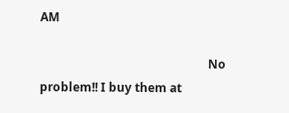AM

                                                        No problem!! I buy them at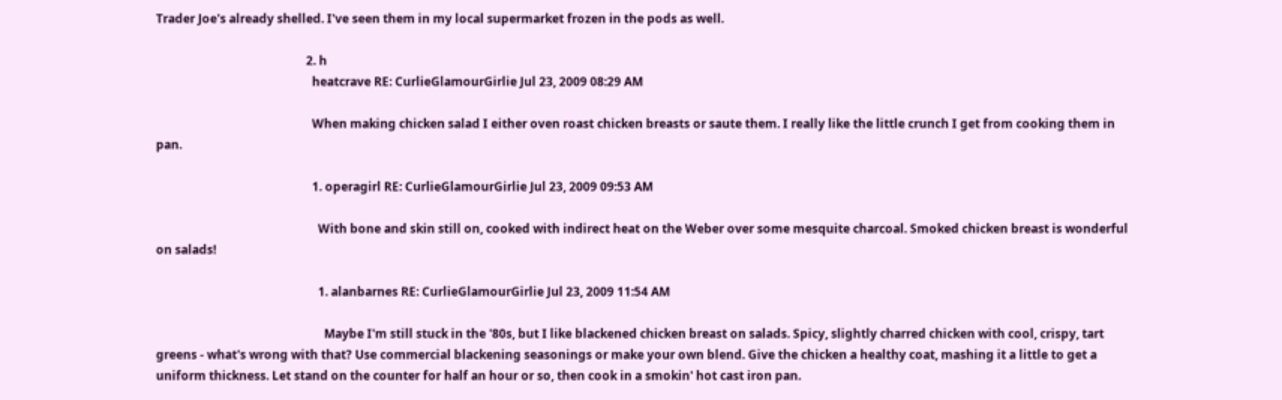Trader Joe's already shelled. I've seen them in my local supermarket frozen in the pods as well.

                                                  2. h
                                                    heatcrave RE: CurlieGlamourGirlie Jul 23, 2009 08:29 AM

                                                    When making chicken salad I either oven roast chicken breasts or saute them. I really like the little crunch I get from cooking them in pan.

                                                    1. operagirl RE: CurlieGlamourGirlie Jul 23, 2009 09:53 AM

                                                      With bone and skin still on, cooked with indirect heat on the Weber over some mesquite charcoal. Smoked chicken breast is wonderful on salads!

                                                      1. alanbarnes RE: CurlieGlamourGirlie Jul 23, 2009 11:54 AM

                                                        Maybe I'm still stuck in the '80s, but I like blackened chicken breast on salads. Spicy, slightly charred chicken with cool, crispy, tart greens - what's wrong with that? Use commercial blackening seasonings or make your own blend. Give the chicken a healthy coat, mashing it a little to get a uniform thickness. Let stand on the counter for half an hour or so, then cook in a smokin' hot cast iron pan.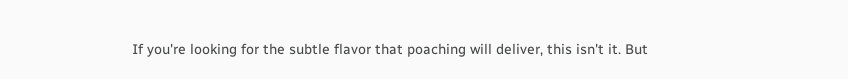If you're looking for the subtle flavor that poaching will deliver, this isn't it. But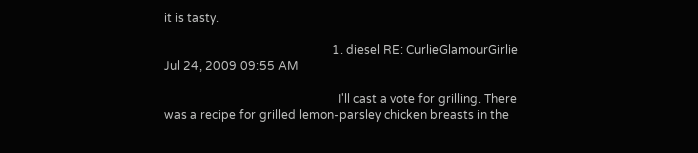it is tasty.

                                                        1. diesel RE: CurlieGlamourGirlie Jul 24, 2009 09:55 AM

                                                          I'll cast a vote for grilling. There was a recipe for grilled lemon-parsley chicken breasts in the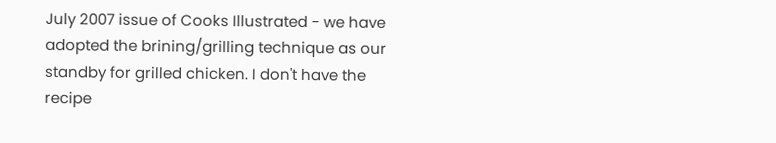July 2007 issue of Cooks Illustrated - we have adopted the brining/grilling technique as our standby for grilled chicken. I don't have the recipe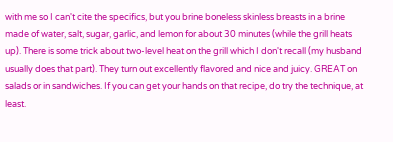with me so I can't cite the specifics, but you brine boneless skinless breasts in a brine made of water, salt, sugar, garlic, and lemon for about 30 minutes (while the grill heats up). There is some trick about two-level heat on the grill which I don't recall (my husband usually does that part). They turn out excellently flavored and nice and juicy. GREAT on salads or in sandwiches. If you can get your hands on that recipe, do try the technique, at least.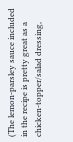(The lemon-parsley sauce included in the recipe is pretty great as a chicken-topper/salad dressing,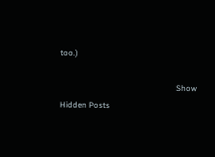too.)

                                                          Show Hidden Posts